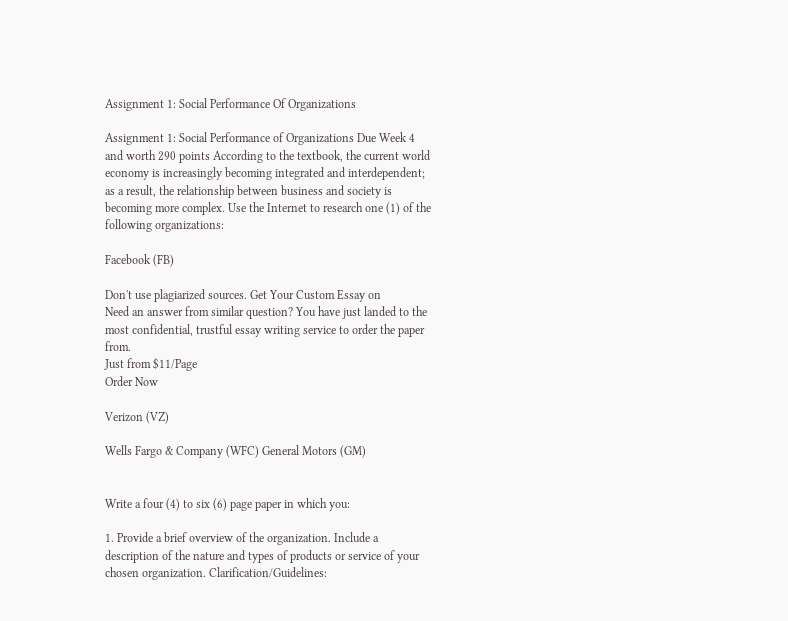Assignment 1: Social Performance Of Organizations

Assignment 1: Social Performance of Organizations Due Week 4 and worth 290 points According to the textbook, the current world economy is increasingly becoming integrated and interdependent; as a result, the relationship between business and society is becoming more complex. Use the Internet to research one (1) of the following organizations:

Facebook (FB)

Don't use plagiarized sources. Get Your Custom Essay on
Need an answer from similar question? You have just landed to the most confidential, trustful essay writing service to order the paper from.
Just from $11/Page
Order Now

Verizon (VZ)

Wells Fargo & Company (WFC) General Motors (GM)


Write a four (4) to six (6) page paper in which you:

1. Provide a brief overview of the organization. Include a description of the nature and types of products or service of your chosen organization. Clarification/Guidelines: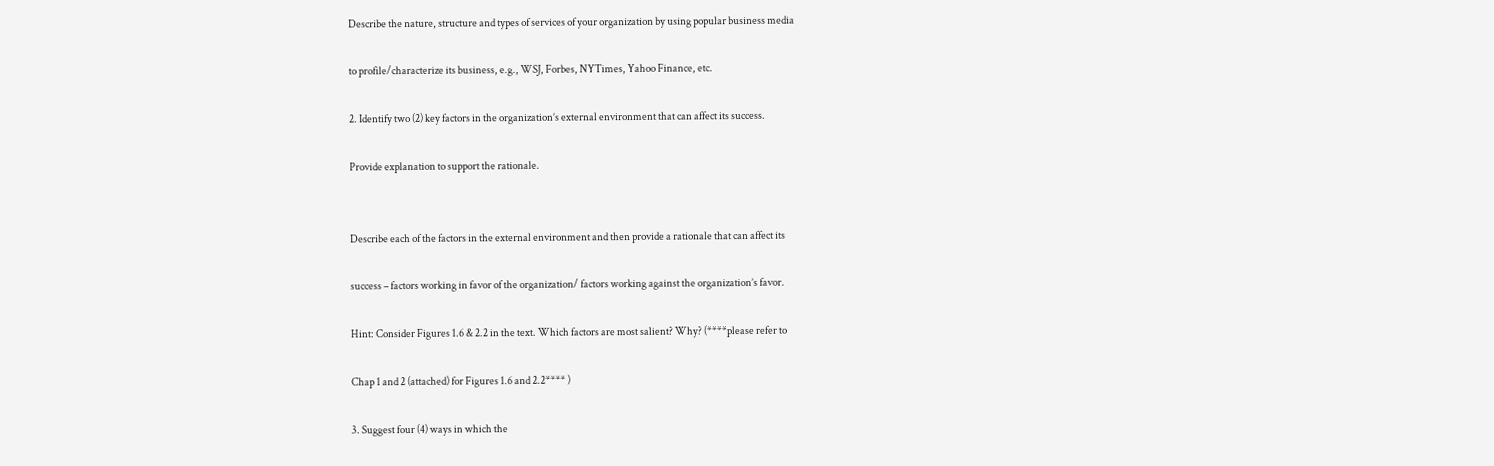Describe the nature, structure and types of services of your organization by using popular business media

to profile/characterize its business, e.g., WSJ, Forbes, NYTimes, Yahoo Finance, etc.

2. Identify two (2) key factors in the organization’s external environment that can affect its success.

Provide explanation to support the rationale.


Describe each of the factors in the external environment and then provide a rationale that can affect its

success – factors working in favor of the organization/ factors working against the organization’s favor.

Hint: Consider Figures 1.6 & 2.2 in the text. Which factors are most salient? Why? (****please refer to

Chap 1 and 2 (attached) for Figures 1.6 and 2.2**** )

3. Suggest four (4) ways in which the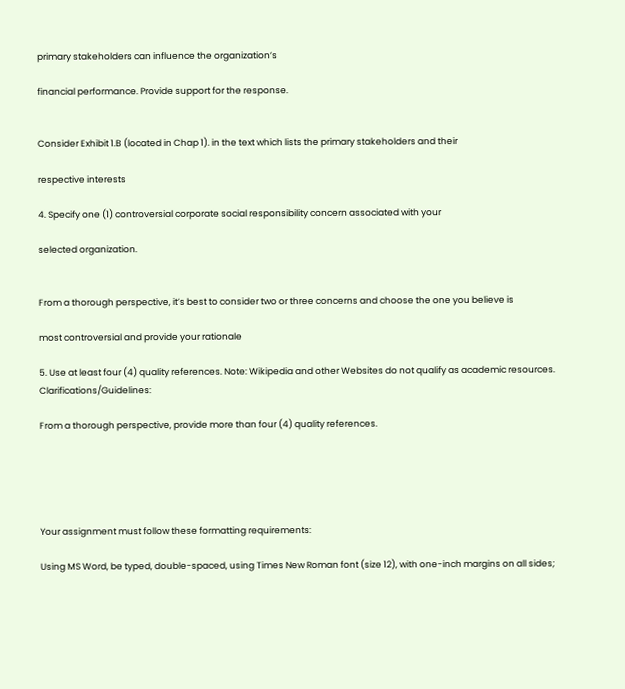primary stakeholders can influence the organization’s

financial performance. Provide support for the response.


Consider Exhibit 1.B (located in Chap 1). in the text which lists the primary stakeholders and their

respective interests

4. Specify one (1) controversial corporate social responsibility concern associated with your

selected organization.


From a thorough perspective, it’s best to consider two or three concerns and choose the one you believe is

most controversial and provide your rationale

5. Use at least four (4) quality references. Note: Wikipedia and other Websites do not qualify as academic resources. Clarifications/Guidelines:

From a thorough perspective, provide more than four (4) quality references.





Your assignment must follow these formatting requirements:

Using MS Word, be typed, double-spaced, using Times New Roman font (size 12), with one-inch margins on all sides;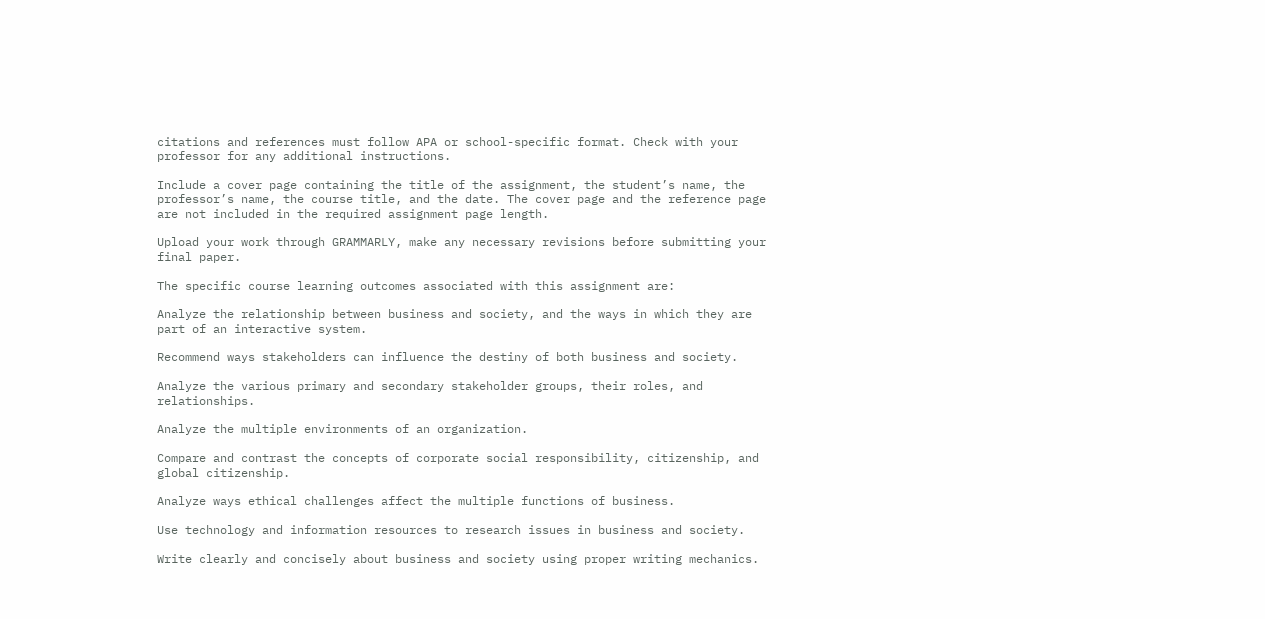citations and references must follow APA or school-specific format. Check with your professor for any additional instructions.

Include a cover page containing the title of the assignment, the student’s name, the professor’s name, the course title, and the date. The cover page and the reference page are not included in the required assignment page length.

Upload your work through GRAMMARLY, make any necessary revisions before submitting your final paper.

The specific course learning outcomes associated with this assignment are:

Analyze the relationship between business and society, and the ways in which they are part of an interactive system.

Recommend ways stakeholders can influence the destiny of both business and society.

Analyze the various primary and secondary stakeholder groups, their roles, and relationships.

Analyze the multiple environments of an organization.

Compare and contrast the concepts of corporate social responsibility, citizenship, and global citizenship.

Analyze ways ethical challenges affect the multiple functions of business.

Use technology and information resources to research issues in business and society.

Write clearly and concisely about business and society using proper writing mechanics.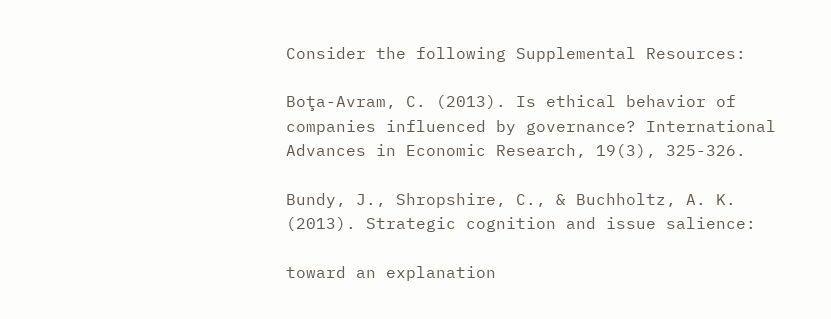Consider the following Supplemental Resources:

Boţa-Avram, C. (2013). Is ethical behavior of companies influenced by governance? International Advances in Economic Research, 19(3), 325-326.

Bundy, J., Shropshire, C., & Buchholtz, A. K. (2013). Strategic cognition and issue salience:

toward an explanation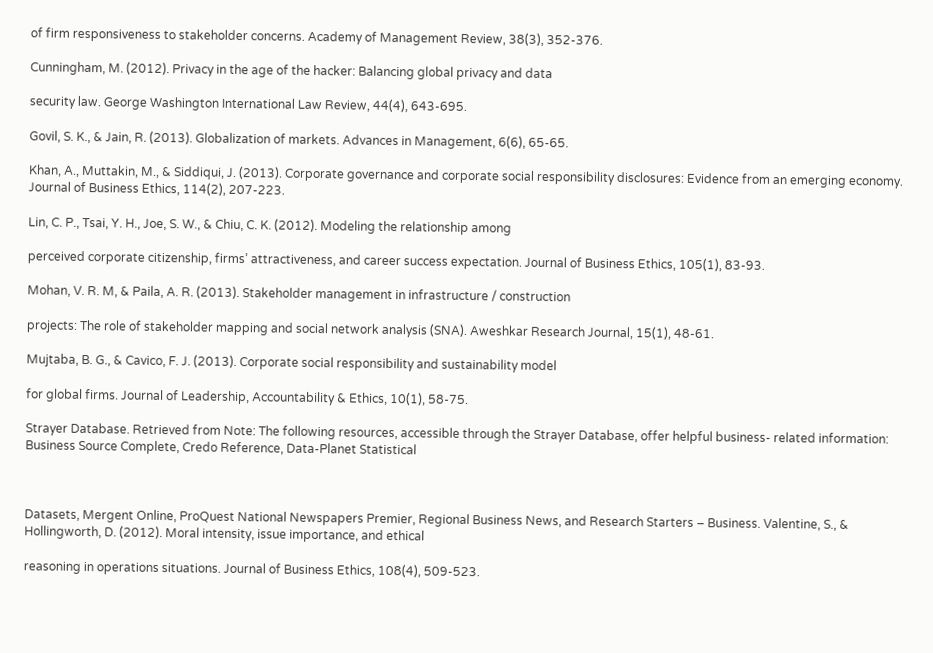of firm responsiveness to stakeholder concerns. Academy of Management Review, 38(3), 352-376.

Cunningham, M. (2012). Privacy in the age of the hacker: Balancing global privacy and data

security law. George Washington International Law Review, 44(4), 643-695.

Govil, S. K., & Jain, R. (2013). Globalization of markets. Advances in Management, 6(6), 65-65.

Khan, A., Muttakin, M., & Siddiqui, J. (2013). Corporate governance and corporate social responsibility disclosures: Evidence from an emerging economy. Journal of Business Ethics, 114(2), 207-223.

Lin, C. P., Tsai, Y. H., Joe, S. W., & Chiu, C. K. (2012). Modeling the relationship among

perceived corporate citizenship, firms’ attractiveness, and career success expectation. Journal of Business Ethics, 105(1), 83-93.

Mohan, V. R. M, & Paila, A. R. (2013). Stakeholder management in infrastructure / construction

projects: The role of stakeholder mapping and social network analysis (SNA). Aweshkar Research Journal, 15(1), 48-61.

Mujtaba, B. G., & Cavico, F. J. (2013). Corporate social responsibility and sustainability model

for global firms. Journal of Leadership, Accountability & Ethics, 10(1), 58-75.

Strayer Database. Retrieved from Note: The following resources, accessible through the Strayer Database, offer helpful business- related information: Business Source Complete, Credo Reference, Data-Planet Statistical



Datasets, Mergent Online, ProQuest National Newspapers Premier, Regional Business News, and Research Starters – Business. Valentine, S., & Hollingworth, D. (2012). Moral intensity, issue importance, and ethical

reasoning in operations situations. Journal of Business Ethics, 108(4), 509-523.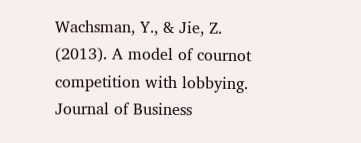Wachsman, Y., & Jie, Z. (2013). A model of cournot competition with lobbying. Journal of Business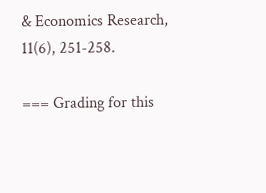& Economics Research, 11(6), 251-258.

=== Grading for this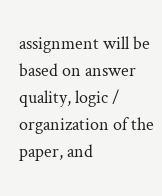assignment will be based on answer quality, logic / organization of the paper, and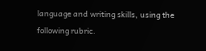language and writing skills, using the following rubric.